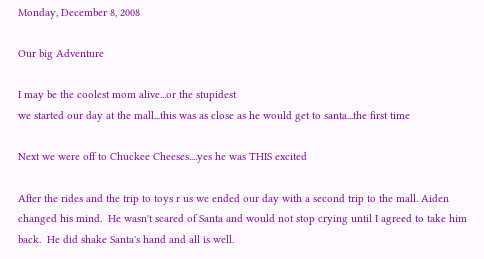Monday, December 8, 2008

Our big Adventure

I may be the coolest mom alive...or the stupidest
we started our day at the mall...this was as close as he would get to santa...the first time

Next we were off to Chuckee Cheeses....yes he was THIS excited

After the rides and the trip to toys r us we ended our day with a second trip to the mall. Aiden changed his mind.  He wasn't scared of Santa and would not stop crying until I agreed to take him back.  He did shake Santa's hand and all is well.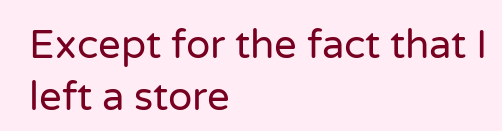Except for the fact that I left a store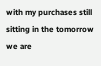with my purchases still sitting in the tomorrow we are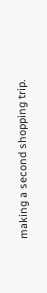making a second shopping trip.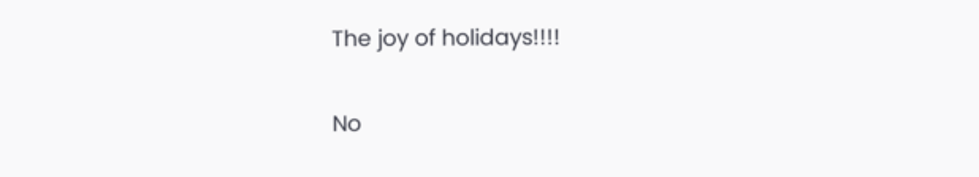The joy of holidays!!!!

No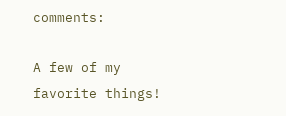comments:

A few of my favorite things!